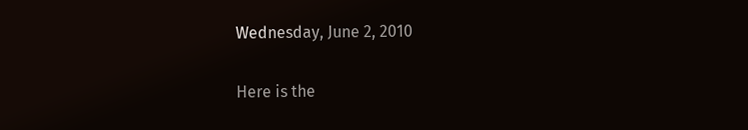Wednesday, June 2, 2010

Here is the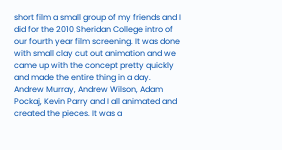short film a small group of my friends and I did for the 2010 Sheridan College intro of our fourth year film screening. It was done with small clay cut out animation and we came up with the concept pretty quickly and made the entire thing in a day. Andrew Murray, Andrew Wilson, Adam Pockaj, Kevin Parry and I all animated and created the pieces. It was a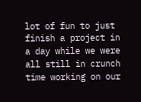lot of fun to just finish a project in a day while we were all still in crunch time working on our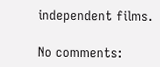independent films.

No comments: